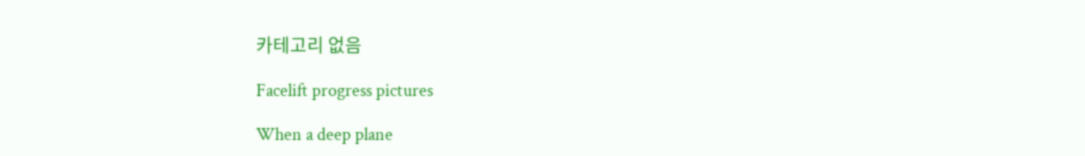카테고리 없음

Facelift progress pictures

When a deep plane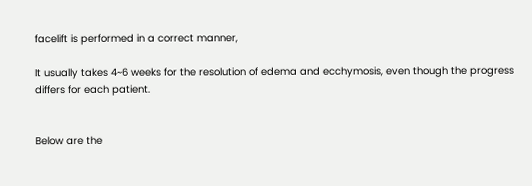facelift is performed in a correct manner,

It usually takes 4~6 weeks for the resolution of edema and ecchymosis, even though the progress differs for each patient.


Below are the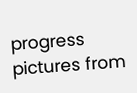progress pictures from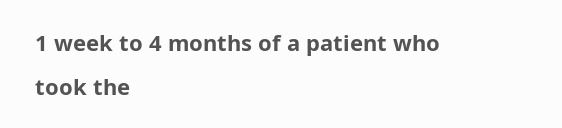1 week to 4 months of a patient who took the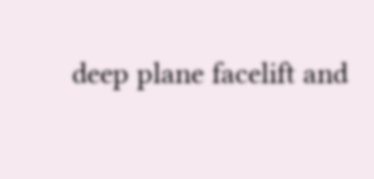deep plane facelift and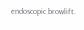endoscopic browlift.